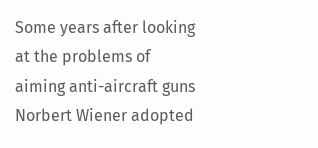Some years after looking at the problems of aiming anti-aircraft guns Norbert Wiener adopted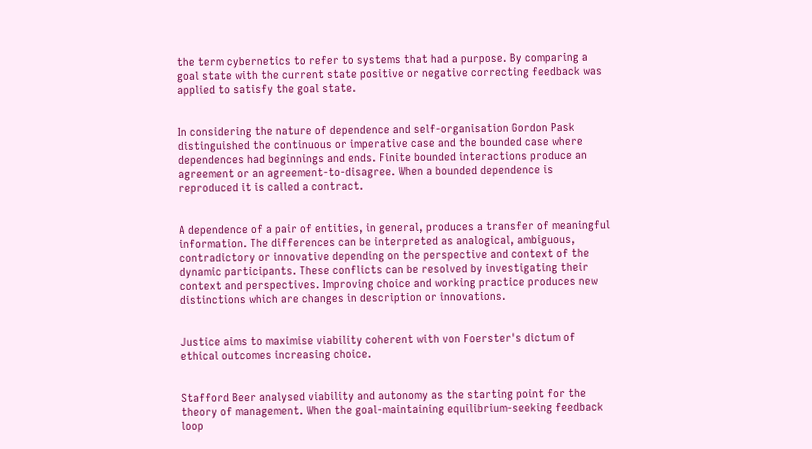the term cybernetics to refer to systems that had a purpose. By comparing a goal state with the current state positive or negative correcting feedback was applied to satisfy the goal state.


In considering the nature of dependence and self-organisation Gordon Pask distinguished the continuous or imperative case and the bounded case where dependences had beginnings and ends. Finite bounded interactions produce an agreement or an agreement-to-disagree. When a bounded dependence is reproduced it is called a contract.


A dependence of a pair of entities, in general, produces a transfer of meaningful information. The differences can be interpreted as analogical, ambiguous, contradictory or innovative depending on the perspective and context of the dynamic participants. These conflicts can be resolved by investigating their context and perspectives. Improving choice and working practice produces new distinctions which are changes in description or innovations.


Justice aims to maximise viability coherent with von Foerster's dictum of ethical outcomes increasing choice.


Stafford Beer analysed viability and autonomy as the starting point for the theory of management. When the goal-maintaining equilibrium-seeking feedback loop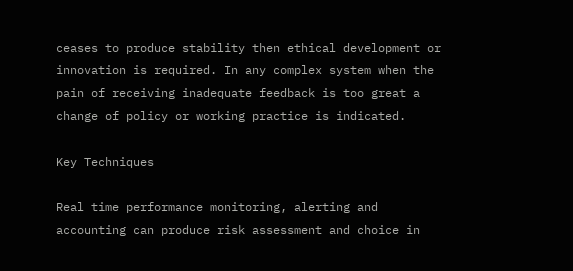ceases to produce stability then ethical development or innovation is required. In any complex system when the pain of receiving inadequate feedback is too great a change of policy or working practice is indicated.

Key Techniques

Real time performance monitoring, alerting and accounting can produce risk assessment and choice in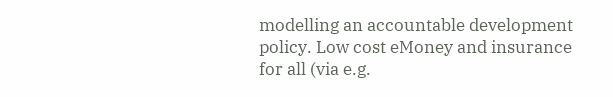modelling an accountable development policy. Low cost eMoney and insurance for all (via e.g.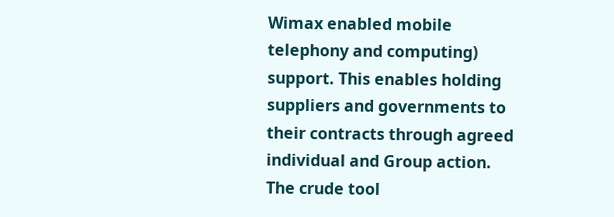Wimax enabled mobile telephony and computing) support. This enables holding suppliers and governments to their contracts through agreed individual and Group action. The crude tool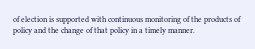of election is supported with continuous monitoring of the products of policy and the change of that policy in a timely manner.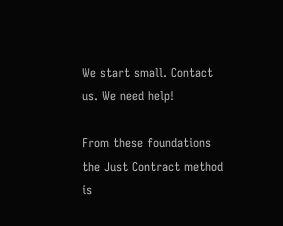We start small. Contact us. We need help!

From these foundations the Just Contract method is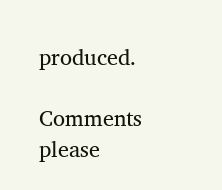produced.

Comments please